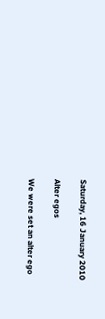Saturday, 16 January 2010

Alter egos

We were set an alter ego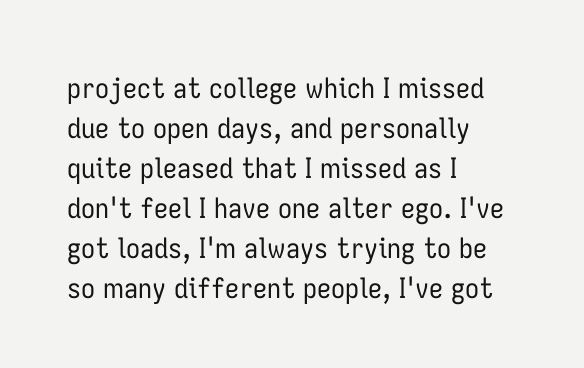project at college which I missed due to open days, and personally quite pleased that I missed as I don't feel I have one alter ego. I've got loads, I'm always trying to be so many different people, I've got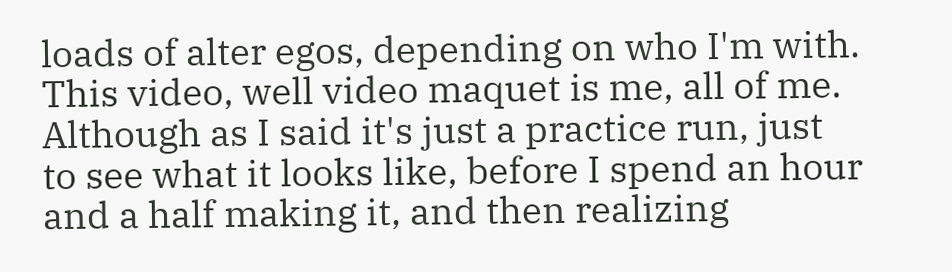loads of alter egos, depending on who I'm with. This video, well video maquet is me, all of me. Although as I said it's just a practice run, just to see what it looks like, before I spend an hour and a half making it, and then realizing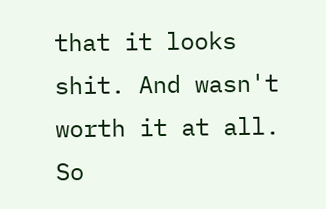that it looks shit. And wasn't worth it at all.
So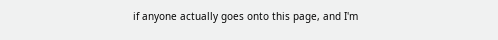if anyone actually goes onto this page, and I'm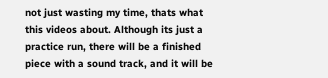not just wasting my time, thats what this videos about. Although its just a practice run, there will be a finished piece with a sound track, and it will be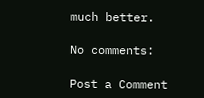much better.

No comments:

Post a Comment